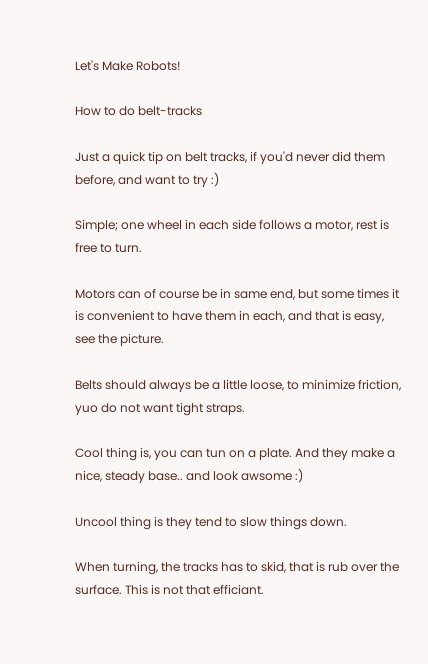Let's Make Robots!

How to do belt-tracks

Just a quick tip on belt tracks, if you'd never did them before, and want to try :)

Simple; one wheel in each side follows a motor, rest is free to turn.

Motors can of course be in same end, but some times it is convenient to have them in each, and that is easy, see the picture.

Belts should always be a little loose, to minimize friction, yuo do not want tight straps.

Cool thing is, you can tun on a plate. And they make a nice, steady base.. and look awsome :)

Uncool thing is they tend to slow things down.

When turning, the tracks has to skid, that is rub over the surface. This is not that efficiant.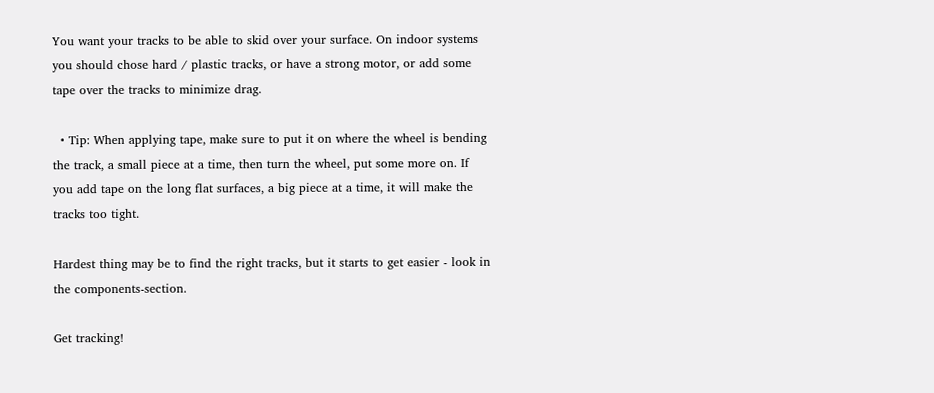You want your tracks to be able to skid over your surface. On indoor systems you should chose hard / plastic tracks, or have a strong motor, or add some tape over the tracks to minimize drag.

  • Tip: When applying tape, make sure to put it on where the wheel is bending the track, a small piece at a time, then turn the wheel, put some more on. If you add tape on the long flat surfaces, a big piece at a time, it will make the tracks too tight.

Hardest thing may be to find the right tracks, but it starts to get easier - look in the components-section.

Get tracking!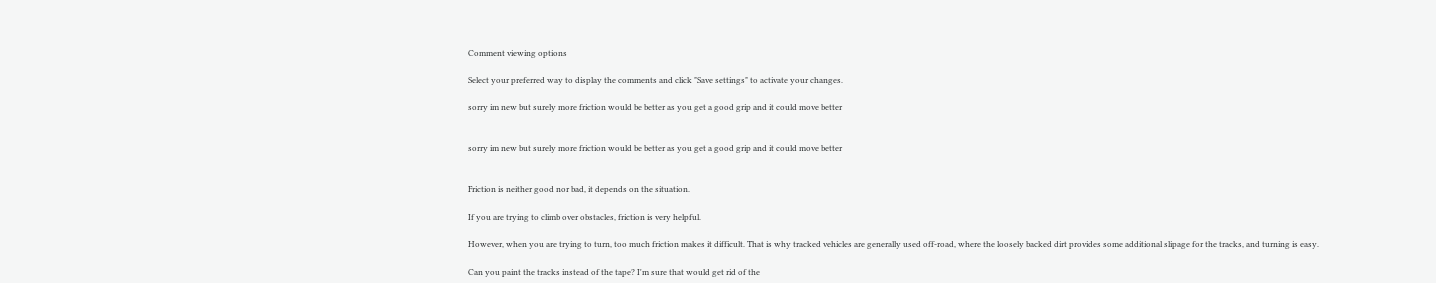Comment viewing options

Select your preferred way to display the comments and click "Save settings" to activate your changes.

sorry im new but surely more friction would be better as you get a good grip and it could move better


sorry im new but surely more friction would be better as you get a good grip and it could move better


Friction is neither good nor bad, it depends on the situation.

If you are trying to climb over obstacles, friction is very helpful.

However, when you are trying to turn, too much friction makes it difficult. That is why tracked vehicles are generally used off-road, where the loosely backed dirt provides some additional slipage for the tracks, and turning is easy.

Can you paint the tracks instead of the tape? I'm sure that would get rid of the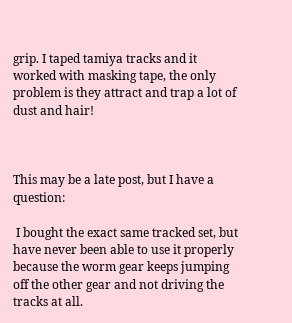grip. I taped tamiya tracks and it worked with masking tape, the only problem is they attract and trap a lot of dust and hair!



This may be a late post, but I have a question:

 I bought the exact same tracked set, but have never been able to use it properly because the worm gear keeps jumping off the other gear and not driving the tracks at all.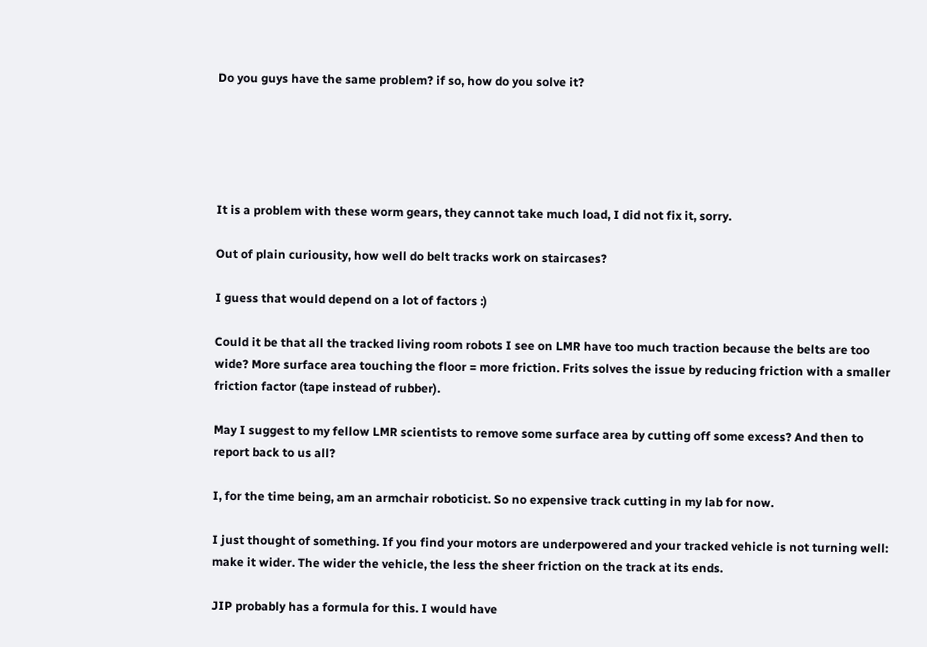Do you guys have the same problem? if so, how do you solve it?





It is a problem with these worm gears, they cannot take much load, I did not fix it, sorry.

Out of plain curiousity, how well do belt tracks work on staircases?

I guess that would depend on a lot of factors :)

Could it be that all the tracked living room robots I see on LMR have too much traction because the belts are too wide? More surface area touching the floor = more friction. Frits solves the issue by reducing friction with a smaller friction factor (tape instead of rubber).

May I suggest to my fellow LMR scientists to remove some surface area by cutting off some excess? And then to report back to us all?

I, for the time being, am an armchair roboticist. So no expensive track cutting in my lab for now.

I just thought of something. If you find your motors are underpowered and your tracked vehicle is not turning well: make it wider. The wider the vehicle, the less the sheer friction on the track at its ends.

JIP probably has a formula for this. I would have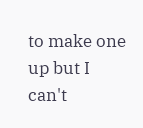to make one up but I can't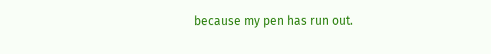because my pen has run out.